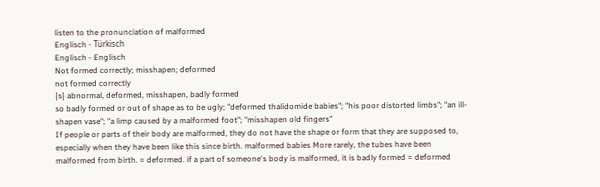listen to the pronunciation of malformed
Englisch - Türkisch
Englisch - Englisch
Not formed correctly; misshapen; deformed
not formed correctly
{s} abnormal, deformed, misshapen, badly formed
so badly formed or out of shape as to be ugly; "deformed thalidomide babies"; "his poor distorted limbs"; "an ill-shapen vase"; "a limp caused by a malformed foot"; "misshapen old fingers"
If people or parts of their body are malformed, they do not have the shape or form that they are supposed to, especially when they have been like this since birth. malformed babies More rarely, the tubes have been malformed from birth. = deformed. if a part of someone's body is malformed, it is badly formed = deformed